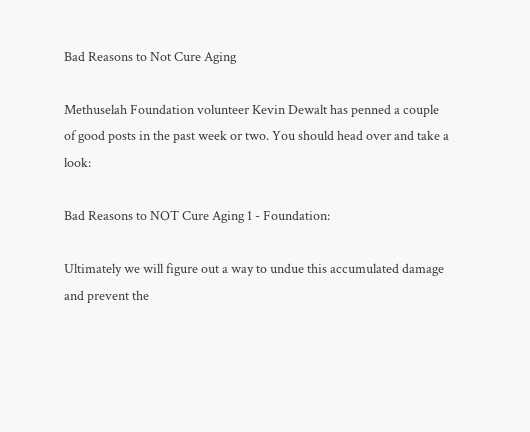Bad Reasons to Not Cure Aging

Methuselah Foundation volunteer Kevin Dewalt has penned a couple of good posts in the past week or two. You should head over and take a look:

Bad Reasons to NOT Cure Aging 1 - Foundation:

Ultimately we will figure out a way to undue this accumulated damage and prevent the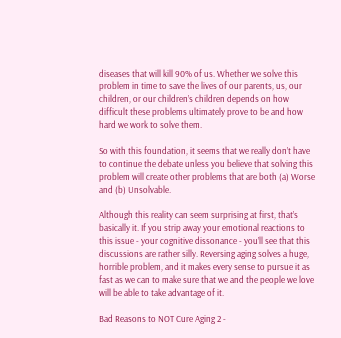diseases that will kill 90% of us. Whether we solve this problem in time to save the lives of our parents, us, our children, or our children’s children depends on how difficult these problems ultimately prove to be and how hard we work to solve them.

So with this foundation, it seems that we really don’t have to continue the debate unless you believe that solving this problem will create other problems that are both (a) Worse and (b) Unsolvable.

Although this reality can seem surprising at first, that’s basically it. If you strip away your emotional reactions to this issue - your cognitive dissonance - you’ll see that this discussions are rather silly. Reversing aging solves a huge, horrible problem, and it makes every sense to pursue it as fast as we can to make sure that we and the people we love will be able to take advantage of it.

Bad Reasons to NOT Cure Aging 2 -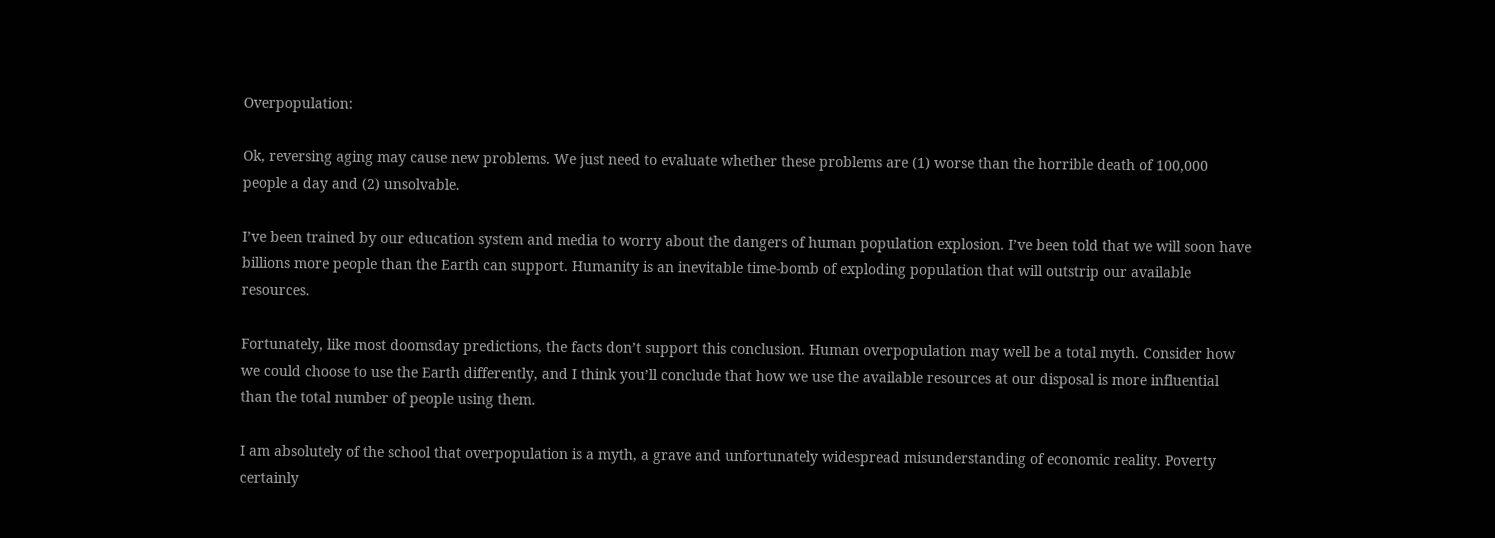Overpopulation:

Ok, reversing aging may cause new problems. We just need to evaluate whether these problems are (1) worse than the horrible death of 100,000 people a day and (2) unsolvable.

I’ve been trained by our education system and media to worry about the dangers of human population explosion. I’ve been told that we will soon have billions more people than the Earth can support. Humanity is an inevitable time-bomb of exploding population that will outstrip our available resources.

Fortunately, like most doomsday predictions, the facts don’t support this conclusion. Human overpopulation may well be a total myth. Consider how we could choose to use the Earth differently, and I think you’ll conclude that how we use the available resources at our disposal is more influential than the total number of people using them.

I am absolutely of the school that overpopulation is a myth, a grave and unfortunately widespread misunderstanding of economic reality. Poverty certainly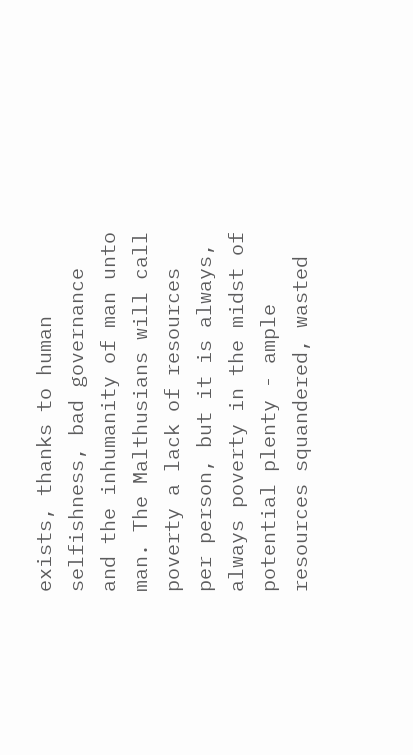exists, thanks to human selfishness, bad governance and the inhumanity of man unto man. The Malthusians will call poverty a lack of resources per person, but it is always, always poverty in the midst of potential plenty - ample resources squandered, wasted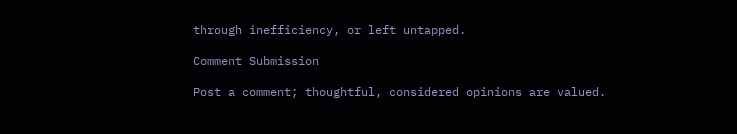through inefficiency, or left untapped.

Comment Submission

Post a comment; thoughtful, considered opinions are valued.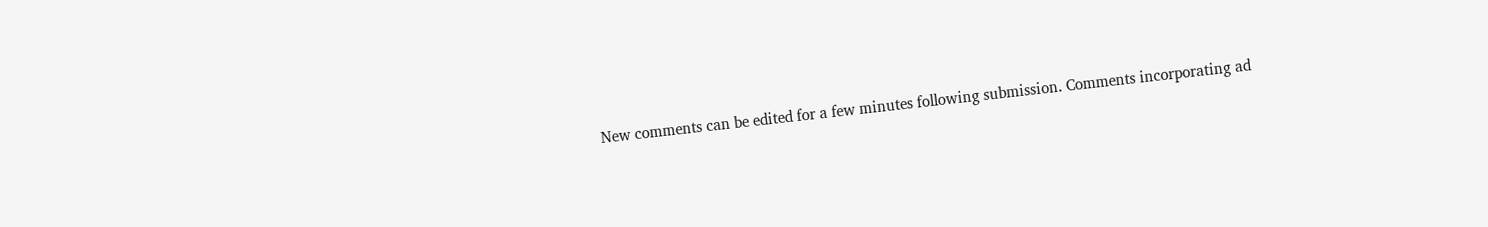New comments can be edited for a few minutes following submission. Comments incorporating ad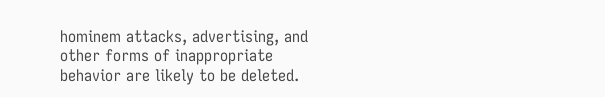hominem attacks, advertising, and other forms of inappropriate behavior are likely to be deleted.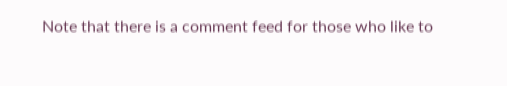Note that there is a comment feed for those who like to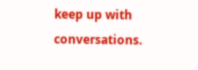keep up with conversations.